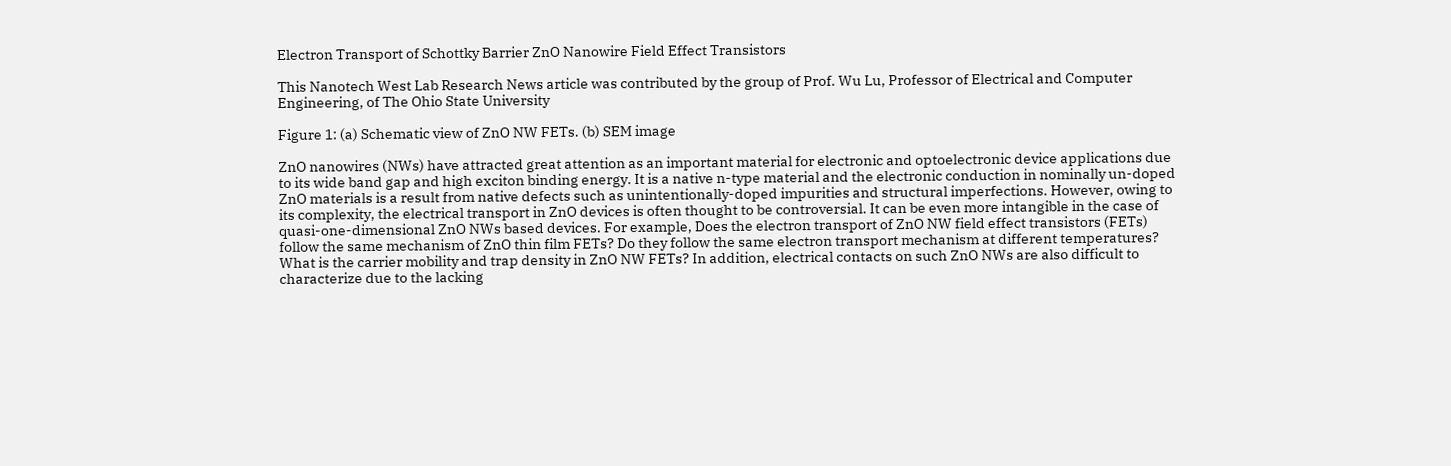Electron Transport of Schottky Barrier ZnO Nanowire Field Effect Transistors

This Nanotech West Lab Research News article was contributed by the group of Prof. Wu Lu, Professor of Electrical and Computer Engineering, of The Ohio State University

Figure 1: (a) Schematic view of ZnO NW FETs. (b) SEM image

ZnO nanowires (NWs) have attracted great attention as an important material for electronic and optoelectronic device applications due to its wide band gap and high exciton binding energy. It is a native n-type material and the electronic conduction in nominally un-doped ZnO materials is a result from native defects such as unintentionally-doped impurities and structural imperfections. However, owing to its complexity, the electrical transport in ZnO devices is often thought to be controversial. It can be even more intangible in the case of quasi-one-dimensional ZnO NWs based devices. For example, Does the electron transport of ZnO NW field effect transistors (FETs) follow the same mechanism of ZnO thin film FETs? Do they follow the same electron transport mechanism at different temperatures? What is the carrier mobility and trap density in ZnO NW FETs? In addition, electrical contacts on such ZnO NWs are also difficult to characterize due to the lacking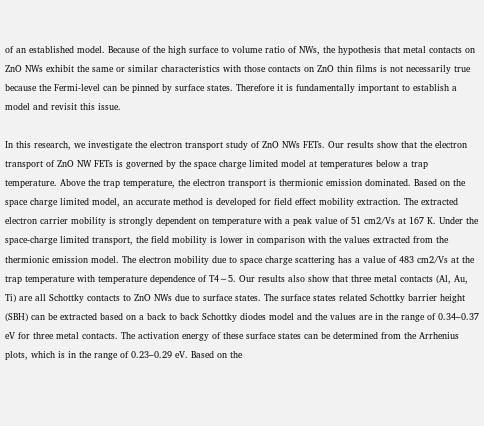of an established model. Because of the high surface to volume ratio of NWs, the hypothesis that metal contacts on ZnO NWs exhibit the same or similar characteristics with those contacts on ZnO thin films is not necessarily true because the Fermi-level can be pinned by surface states. Therefore it is fundamentally important to establish a model and revisit this issue.

In this research, we investigate the electron transport study of ZnO NWs FETs. Our results show that the electron transport of ZnO NW FETs is governed by the space charge limited model at temperatures below a trap temperature. Above the trap temperature, the electron transport is thermionic emission dominated. Based on the space charge limited model, an accurate method is developed for field effect mobility extraction. The extracted electron carrier mobility is strongly dependent on temperature with a peak value of 51 cm2/Vs at 167 K. Under the space-charge limited transport, the field mobility is lower in comparison with the values extracted from the thermionic emission model. The electron mobility due to space charge scattering has a value of 483 cm2/Vs at the trap temperature with temperature dependence of T4∼5. Our results also show that three metal contacts (Al, Au, Ti) are all Schottky contacts to ZnO NWs due to surface states. The surface states related Schottky barrier height (SBH) can be extracted based on a back to back Schottky diodes model and the values are in the range of 0.34–0.37 eV for three metal contacts. The activation energy of these surface states can be determined from the Arrhenius plots, which is in the range of 0.23–0.29 eV. Based on the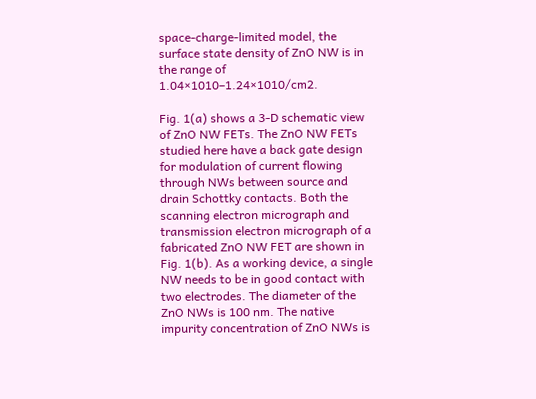space-charge-limited model, the surface state density of ZnO NW is in the range of 1.04×1010–1.24×1010/cm2.

Fig. 1(a) shows a 3-D schematic view of ZnO NW FETs. The ZnO NW FETs studied here have a back gate design for modulation of current flowing through NWs between source and drain Schottky contacts. Both the scanning electron micrograph and transmission electron micrograph of a fabricated ZnO NW FET are shown in Fig. 1(b). As a working device, a single NW needs to be in good contact with two electrodes. The diameter of the ZnO NWs is 100 nm. The native impurity concentration of ZnO NWs is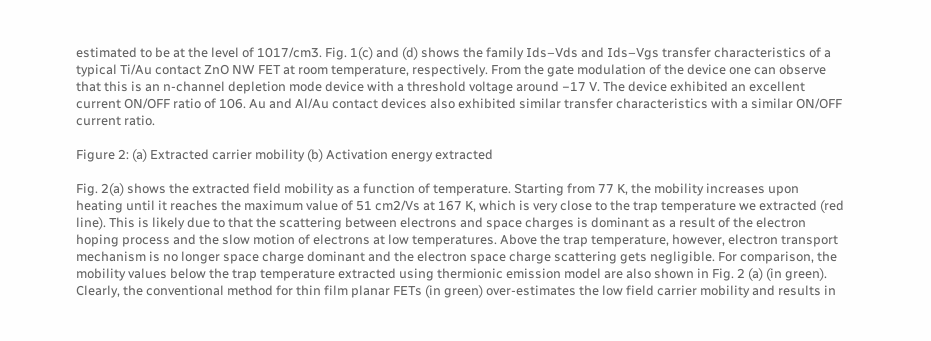estimated to be at the level of 1017/cm3. Fig. 1(c) and (d) shows the family Ids–Vds and Ids–Vgs transfer characteristics of a typical Ti/Au contact ZnO NW FET at room temperature, respectively. From the gate modulation of the device one can observe that this is an n-channel depletion mode device with a threshold voltage around −17 V. The device exhibited an excellent current ON/OFF ratio of 106. Au and Al/Au contact devices also exhibited similar transfer characteristics with a similar ON/OFF current ratio.

Figure 2: (a) Extracted carrier mobility (b) Activation energy extracted

Fig. 2(a) shows the extracted field mobility as a function of temperature. Starting from 77 K, the mobility increases upon heating until it reaches the maximum value of 51 cm2/Vs at 167 K, which is very close to the trap temperature we extracted (red line). This is likely due to that the scattering between electrons and space charges is dominant as a result of the electron hoping process and the slow motion of electrons at low temperatures. Above the trap temperature, however, electron transport mechanism is no longer space charge dominant and the electron space charge scattering gets negligible. For comparison, the mobility values below the trap temperature extracted using thermionic emission model are also shown in Fig. 2 (a) (in green). Clearly, the conventional method for thin film planar FETs (in green) over-estimates the low field carrier mobility and results in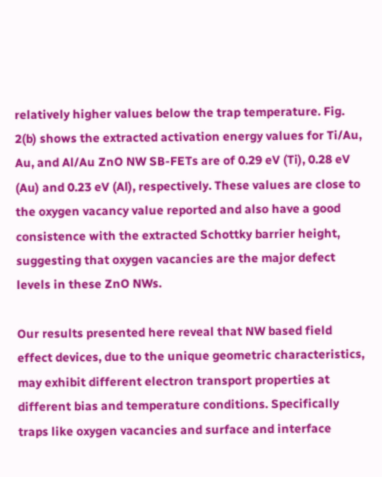relatively higher values below the trap temperature. Fig. 2(b) shows the extracted activation energy values for Ti/Au, Au, and Al/Au ZnO NW SB-FETs are of 0.29 eV (Ti), 0.28 eV (Au) and 0.23 eV (Al), respectively. These values are close to the oxygen vacancy value reported and also have a good consistence with the extracted Schottky barrier height, suggesting that oxygen vacancies are the major defect levels in these ZnO NWs.

Our results presented here reveal that NW based field effect devices, due to the unique geometric characteristics, may exhibit different electron transport properties at different bias and temperature conditions. Specifically traps like oxygen vacancies and surface and interface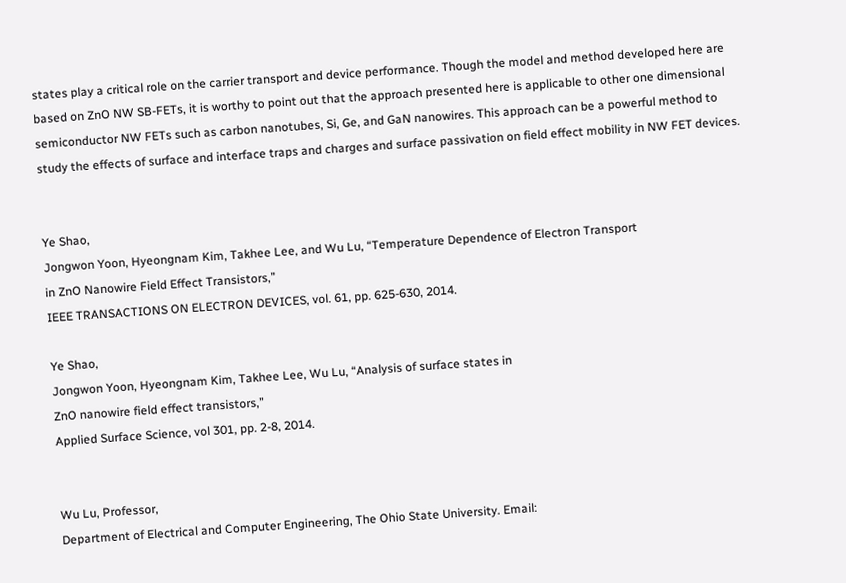states play a critical role on the carrier transport and device performance. Though the model and method developed here are based on ZnO NW SB-FETs, it is worthy to point out that the approach presented here is applicable to other one dimensional semiconductor NW FETs such as carbon nanotubes, Si, Ge, and GaN nanowires. This approach can be a powerful method to study the effects of surface and interface traps and charges and surface passivation on field effect mobility in NW FET devices.


Ye Shao,
Jongwon Yoon, Hyeongnam Kim, Takhee Lee, and Wu Lu, “Temperature Dependence of Electron Transport
in ZnO Nanowire Field Effect Transistors,”
IEEE TRANSACTIONS ON ELECTRON DEVICES, vol. 61, pp. 625-630, 2014.

Ye Shao,
Jongwon Yoon, Hyeongnam Kim, Takhee Lee, Wu Lu, “Analysis of surface states in
ZnO nanowire field effect transistors,”
Applied Surface Science, vol 301, pp. 2-8, 2014.


Wu Lu, Professor,
Department of Electrical and Computer Engineering, The Ohio State University. Email: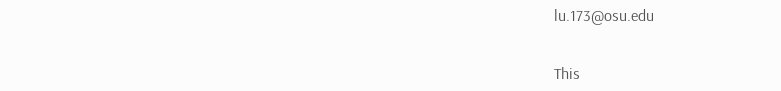lu.173@osu.edu


This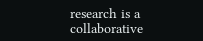research is a collaborative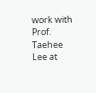work with Prof. Taehee Lee at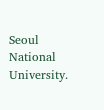Seoul National University.